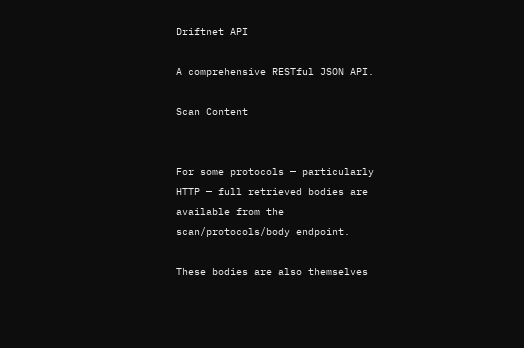Driftnet API

A comprehensive RESTful JSON API.

Scan Content


For some protocols — particularly HTTP — full retrieved bodies are available from the scan/protocols/body endpoint.

These bodies are also themselves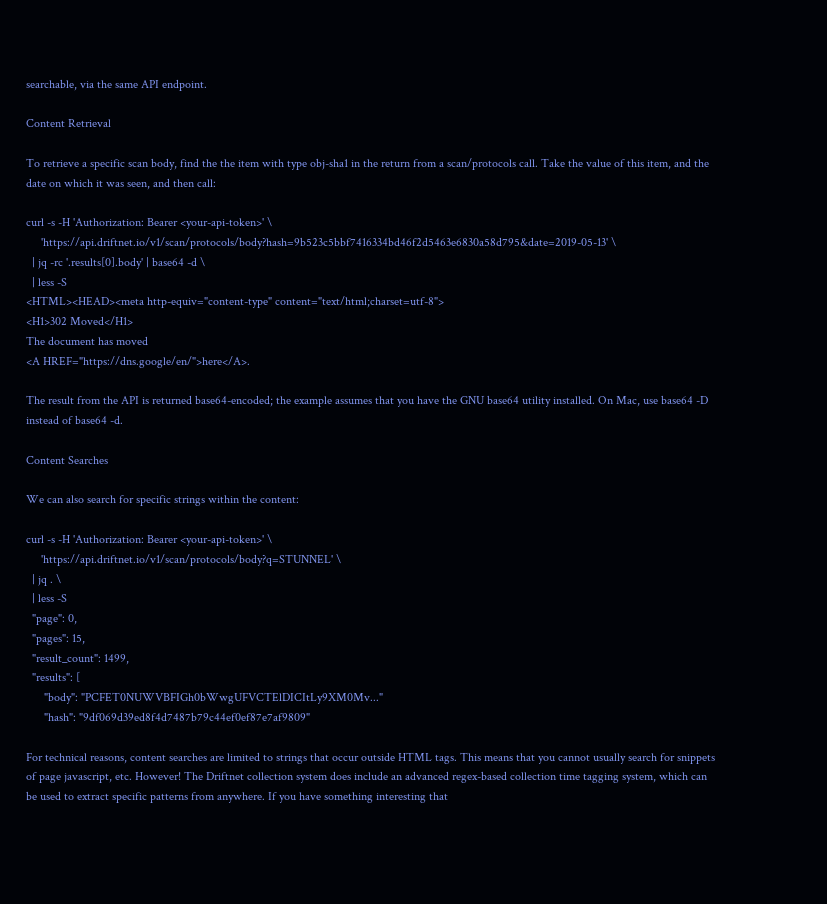searchable, via the same API endpoint.

Content Retrieval

To retrieve a specific scan body, find the the item with type obj-sha1 in the return from a scan/protocols call. Take the value of this item, and the date on which it was seen, and then call:

curl -s -H 'Authorization: Bearer <your-api-token>' \
     'https://api.driftnet.io/v1/scan/protocols/body?hash=9b523c5bbf7416334bd46f2d5463e6830a58d795&date=2019-05-13' \
  | jq -rc '.results[0].body' | base64 -d \
  | less -S
<HTML><HEAD><meta http-equiv="content-type" content="text/html;charset=utf-8">
<H1>302 Moved</H1>
The document has moved
<A HREF="https://dns.google/en/">here</A>.

The result from the API is returned base64-encoded; the example assumes that you have the GNU base64 utility installed. On Mac, use base64 -D instead of base64 -d.

Content Searches

We can also search for specific strings within the content:

curl -s -H 'Authorization: Bearer <your-api-token>' \
     'https://api.driftnet.io/v1/scan/protocols/body?q=STUNNEL' \
  | jq . \
  | less -S
  "page": 0,
  "pages": 15,
  "result_count": 1499,
  "results": [
      "body": "PCFET0NUWVBFIGh0bWwgUFVCTElDICItLy9XM0Mv..."
      "hash": "9df069d39ed8f4d7487b79c44ef0ef87e7af9809"

For technical reasons, content searches are limited to strings that occur outside HTML tags. This means that you cannot usually search for snippets of page javascript, etc. However! The Driftnet collection system does include an advanced regex-based collection time tagging system, which can be used to extract specific patterns from anywhere. If you have something interesting that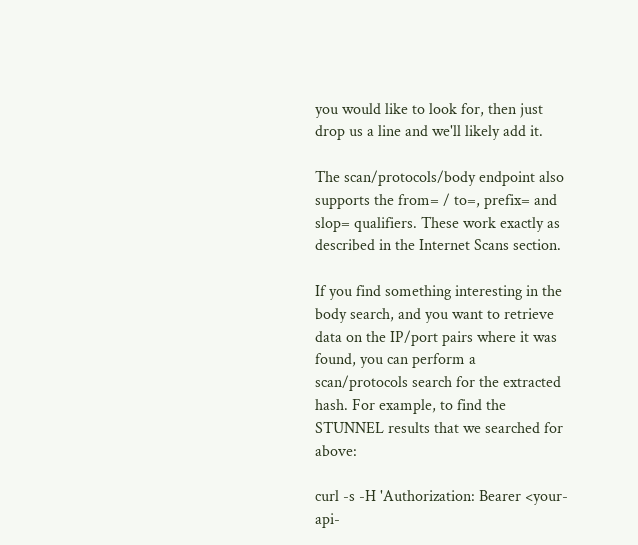you would like to look for, then just drop us a line and we'll likely add it.

The scan/protocols/body endpoint also supports the from= / to=, prefix= and slop= qualifiers. These work exactly as described in the Internet Scans section.

If you find something interesting in the body search, and you want to retrieve data on the IP/port pairs where it was found, you can perform a scan/protocols search for the extracted hash. For example, to find the STUNNEL results that we searched for above:

curl -s -H 'Authorization: Bearer <your-api-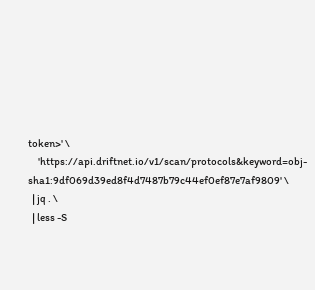token>' \
     'https://api.driftnet.io/v1/scan/protocols&keyword=obj-sha1:9df069d39ed8f4d7487b79c44ef0ef87e7af9809' \
  | jq . \
  | less -S